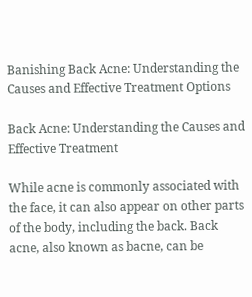Banishing Back Acne: Understanding the Causes and Effective Treatment Options

Back Acne: Understanding the Causes and Effective Treatment

While acne is commonly associated with the face, it can also appear on other parts of the body, including the back. Back acne, also known as bacne, can be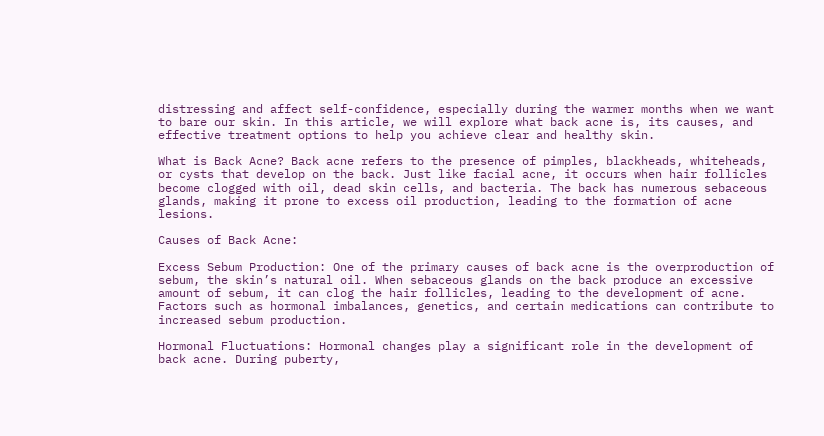distressing and affect self-confidence, especially during the warmer months when we want to bare our skin. In this article, we will explore what back acne is, its causes, and effective treatment options to help you achieve clear and healthy skin.

What is Back Acne? Back acne refers to the presence of pimples, blackheads, whiteheads, or cysts that develop on the back. Just like facial acne, it occurs when hair follicles become clogged with oil, dead skin cells, and bacteria. The back has numerous sebaceous glands, making it prone to excess oil production, leading to the formation of acne lesions.

Causes of Back Acne:

Excess Sebum Production: One of the primary causes of back acne is the overproduction of sebum, the skin’s natural oil. When sebaceous glands on the back produce an excessive amount of sebum, it can clog the hair follicles, leading to the development of acne. Factors such as hormonal imbalances, genetics, and certain medications can contribute to increased sebum production.

Hormonal Fluctuations: Hormonal changes play a significant role in the development of back acne. During puberty,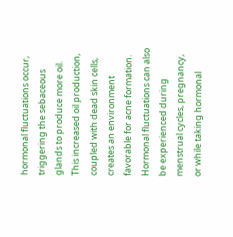hormonal fluctuations occur, triggering the sebaceous glands to produce more oil. This increased oil production, coupled with dead skin cells, creates an environment favorable for acne formation. Hormonal fluctuations can also be experienced during menstrual cycles, pregnancy, or while taking hormonal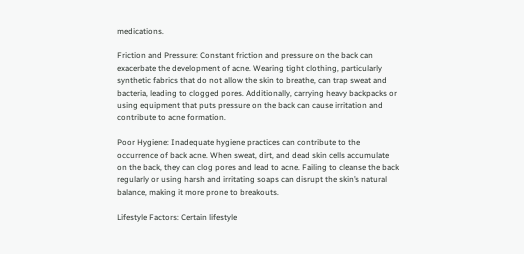medications.

Friction and Pressure: Constant friction and pressure on the back can exacerbate the development of acne. Wearing tight clothing, particularly synthetic fabrics that do not allow the skin to breathe, can trap sweat and bacteria, leading to clogged pores. Additionally, carrying heavy backpacks or using equipment that puts pressure on the back can cause irritation and contribute to acne formation.

Poor Hygiene: Inadequate hygiene practices can contribute to the occurrence of back acne. When sweat, dirt, and dead skin cells accumulate on the back, they can clog pores and lead to acne. Failing to cleanse the back regularly or using harsh and irritating soaps can disrupt the skin’s natural balance, making it more prone to breakouts.

Lifestyle Factors: Certain lifestyle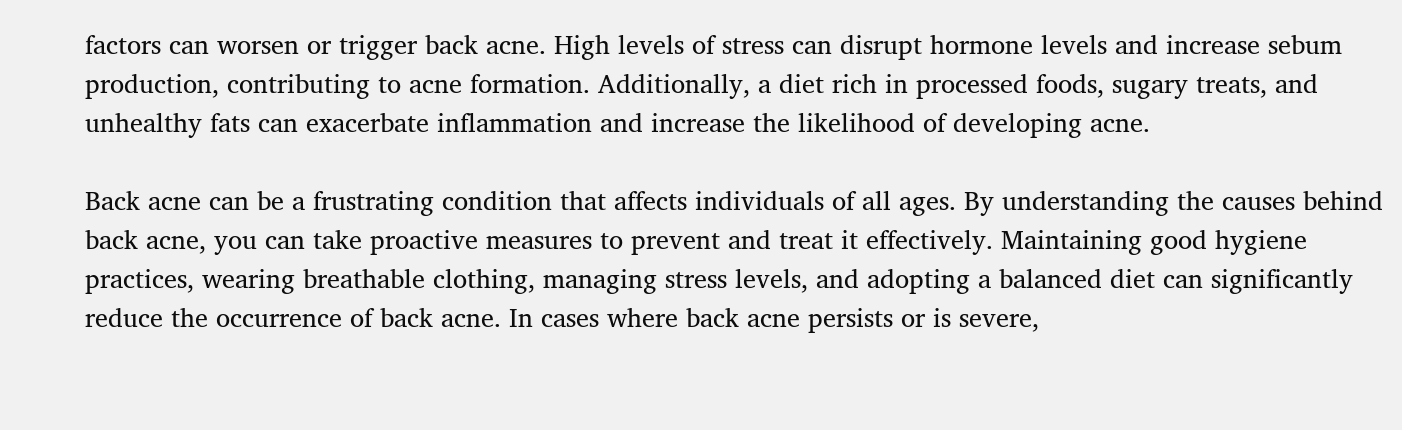factors can worsen or trigger back acne. High levels of stress can disrupt hormone levels and increase sebum production, contributing to acne formation. Additionally, a diet rich in processed foods, sugary treats, and unhealthy fats can exacerbate inflammation and increase the likelihood of developing acne.

Back acne can be a frustrating condition that affects individuals of all ages. By understanding the causes behind back acne, you can take proactive measures to prevent and treat it effectively. Maintaining good hygiene practices, wearing breathable clothing, managing stress levels, and adopting a balanced diet can significantly reduce the occurrence of back acne. In cases where back acne persists or is severe,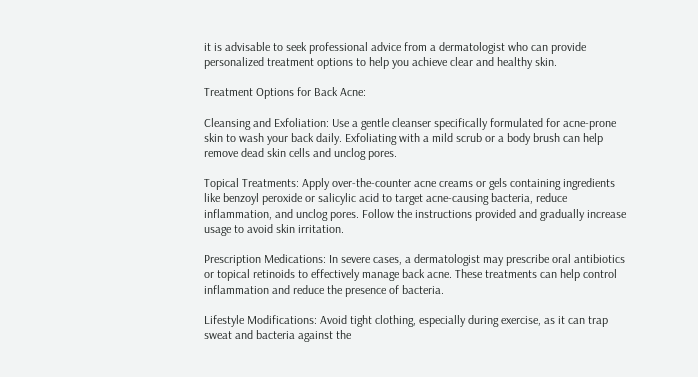it is advisable to seek professional advice from a dermatologist who can provide personalized treatment options to help you achieve clear and healthy skin.

Treatment Options for Back Acne:

Cleansing and Exfoliation: Use a gentle cleanser specifically formulated for acne-prone skin to wash your back daily. Exfoliating with a mild scrub or a body brush can help remove dead skin cells and unclog pores.

Topical Treatments: Apply over-the-counter acne creams or gels containing ingredients like benzoyl peroxide or salicylic acid to target acne-causing bacteria, reduce inflammation, and unclog pores. Follow the instructions provided and gradually increase usage to avoid skin irritation.

Prescription Medications: In severe cases, a dermatologist may prescribe oral antibiotics or topical retinoids to effectively manage back acne. These treatments can help control inflammation and reduce the presence of bacteria.

Lifestyle Modifications: Avoid tight clothing, especially during exercise, as it can trap sweat and bacteria against the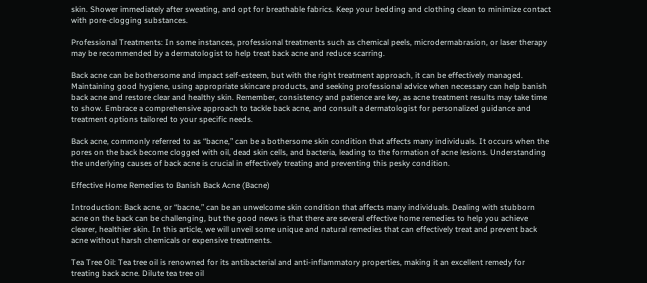skin. Shower immediately after sweating, and opt for breathable fabrics. Keep your bedding and clothing clean to minimize contact with pore-clogging substances.

Professional Treatments: In some instances, professional treatments such as chemical peels, microdermabrasion, or laser therapy may be recommended by a dermatologist to help treat back acne and reduce scarring.

Back acne can be bothersome and impact self-esteem, but with the right treatment approach, it can be effectively managed. Maintaining good hygiene, using appropriate skincare products, and seeking professional advice when necessary can help banish back acne and restore clear and healthy skin. Remember, consistency and patience are key, as acne treatment results may take time to show. Embrace a comprehensive approach to tackle back acne, and consult a dermatologist for personalized guidance and treatment options tailored to your specific needs.

Back acne, commonly referred to as “bacne,” can be a bothersome skin condition that affects many individuals. It occurs when the pores on the back become clogged with oil, dead skin cells, and bacteria, leading to the formation of acne lesions. Understanding the underlying causes of back acne is crucial in effectively treating and preventing this pesky condition.

Effective Home Remedies to Banish Back Acne (Bacne)

Introduction: Back acne, or “bacne,” can be an unwelcome skin condition that affects many individuals. Dealing with stubborn acne on the back can be challenging, but the good news is that there are several effective home remedies to help you achieve clearer, healthier skin. In this article, we will unveil some unique and natural remedies that can effectively treat and prevent back acne without harsh chemicals or expensive treatments.

Tea Tree Oil: Tea tree oil is renowned for its antibacterial and anti-inflammatory properties, making it an excellent remedy for treating back acne. Dilute tea tree oil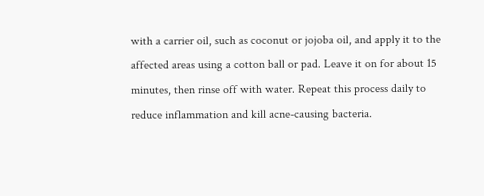with a carrier oil, such as coconut or jojoba oil, and apply it to the affected areas using a cotton ball or pad. Leave it on for about 15 minutes, then rinse off with water. Repeat this process daily to reduce inflammation and kill acne-causing bacteria.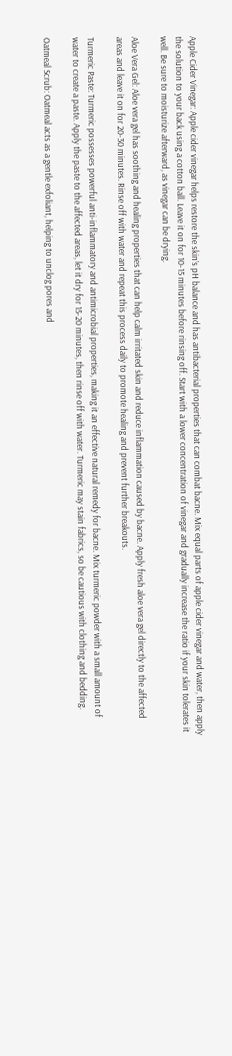Apple Cider Vinegar: Apple cider vinegar helps restore the skin’s pH balance and has antibacterial properties that can combat bacne. Mix equal parts of apple cider vinegar and water, then apply the solution to your back using a cotton ball. Leave it on for 10-15 minutes before rinsing off. Start with a lower concentration of vinegar and gradually increase the ratio if your skin tolerates it well. Be sure to moisturize afterward, as vinegar can be drying.

Aloe Vera Gel: Aloe vera gel has soothing and healing properties that can help calm irritated skin and reduce inflammation caused by bacne. Apply fresh aloe vera gel directly to the affected areas and leave it on for 20-30 minutes. Rinse off with water and repeat this process daily to promote healing and prevent further breakouts.

Turmeric Paste: Turmeric possesses powerful anti-inflammatory and antimicrobial properties, making it an effective natural remedy for bacne. Mix turmeric powder with a small amount of water to create a paste. Apply the paste to the affected areas, let it dry for 15-20 minutes, then rinse off with water. Turmeric may stain fabrics, so be cautious with clothing and bedding.

Oatmeal Scrub: Oatmeal acts as a gentle exfoliant, helping to unclog pores and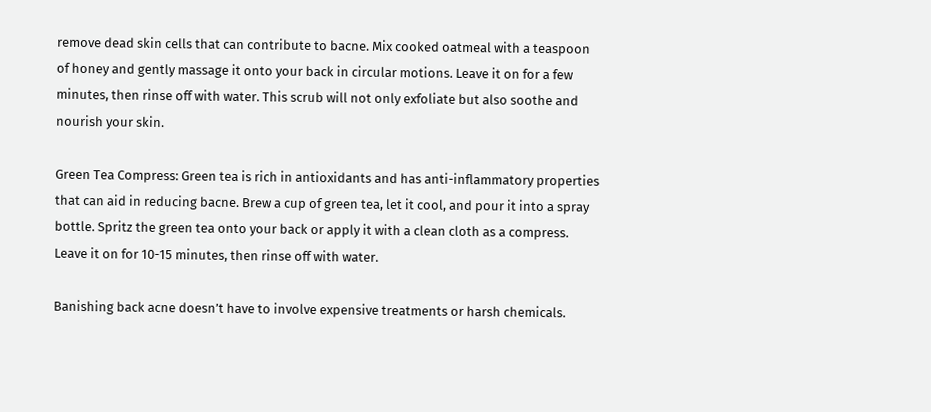remove dead skin cells that can contribute to bacne. Mix cooked oatmeal with a teaspoon of honey and gently massage it onto your back in circular motions. Leave it on for a few minutes, then rinse off with water. This scrub will not only exfoliate but also soothe and nourish your skin.

Green Tea Compress: Green tea is rich in antioxidants and has anti-inflammatory properties that can aid in reducing bacne. Brew a cup of green tea, let it cool, and pour it into a spray bottle. Spritz the green tea onto your back or apply it with a clean cloth as a compress. Leave it on for 10-15 minutes, then rinse off with water.

Banishing back acne doesn’t have to involve expensive treatments or harsh chemicals.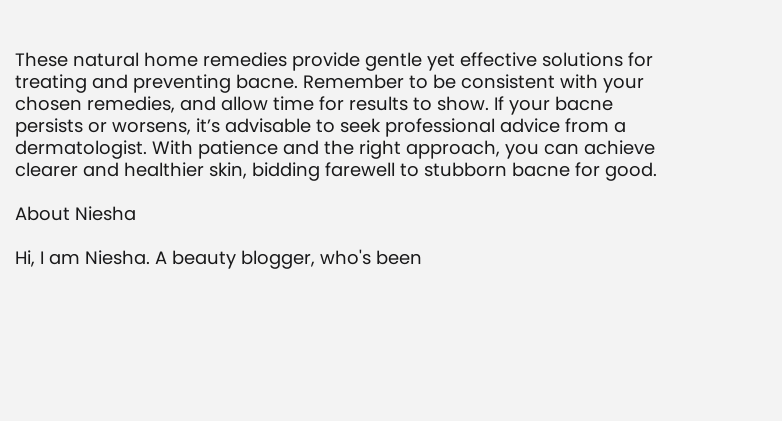These natural home remedies provide gentle yet effective solutions for treating and preventing bacne. Remember to be consistent with your chosen remedies, and allow time for results to show. If your bacne persists or worsens, it’s advisable to seek professional advice from a dermatologist. With patience and the right approach, you can achieve clearer and healthier skin, bidding farewell to stubborn bacne for good.

About Niesha

Hi, I am Niesha. A beauty blogger, who's been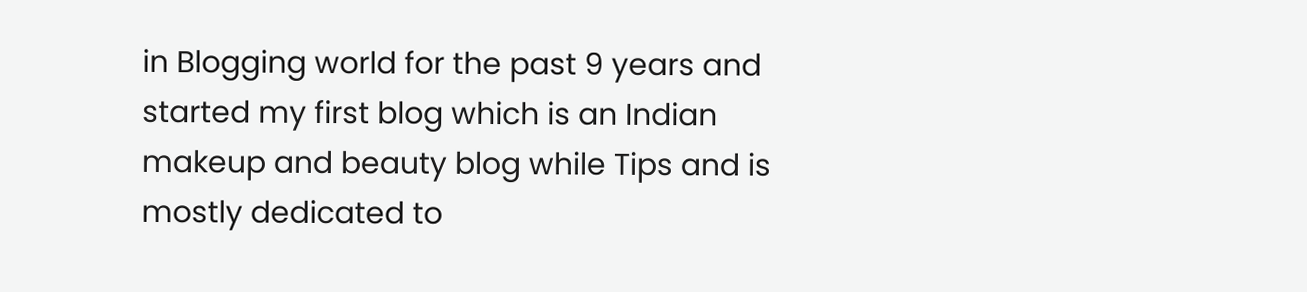in Blogging world for the past 9 years and started my first blog which is an Indian makeup and beauty blog while Tips and is mostly dedicated to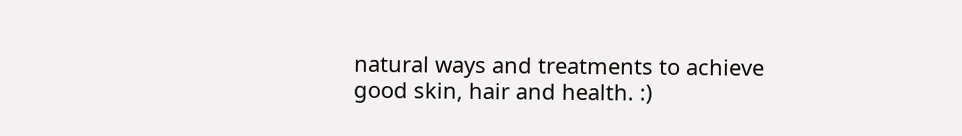natural ways and treatments to achieve good skin, hair and health. :)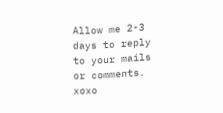Allow me 2-3 days to reply to your mails or comments. xoxo